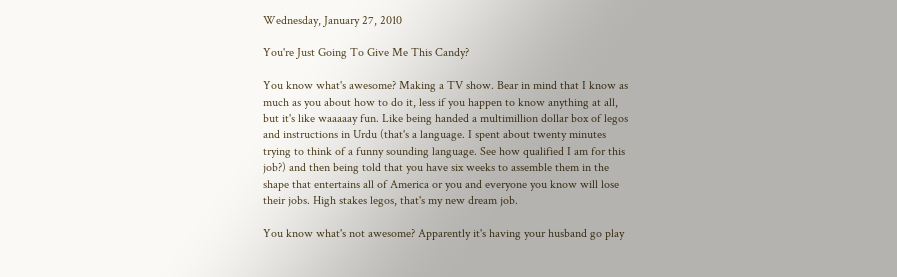Wednesday, January 27, 2010

You're Just Going To Give Me This Candy?

You know what's awesome? Making a TV show. Bear in mind that I know as much as you about how to do it, less if you happen to know anything at all, but it's like waaaaay fun. Like being handed a multimillion dollar box of legos and instructions in Urdu (that's a language. I spent about twenty minutes trying to think of a funny sounding language. See how qualified I am for this job?) and then being told that you have six weeks to assemble them in the shape that entertains all of America or you and everyone you know will lose their jobs. High stakes legos, that's my new dream job.

You know what's not awesome? Apparently it's having your husband go play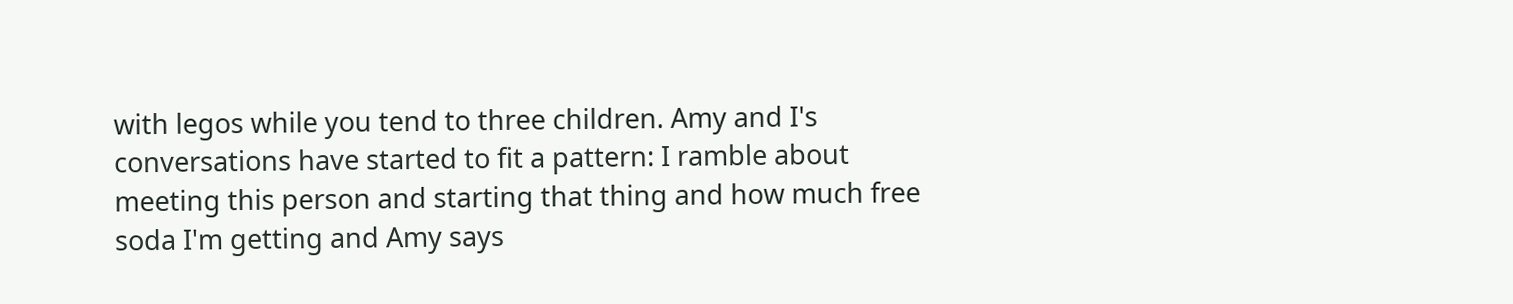with legos while you tend to three children. Amy and I's conversations have started to fit a pattern: I ramble about meeting this person and starting that thing and how much free soda I'm getting and Amy says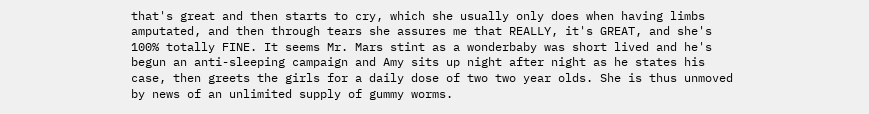that's great and then starts to cry, which she usually only does when having limbs amputated, and then through tears she assures me that REALLY, it's GREAT, and she's 100% totally FINE. It seems Mr. Mars stint as a wonderbaby was short lived and he's begun an anti-sleeping campaign and Amy sits up night after night as he states his case, then greets the girls for a daily dose of two two year olds. She is thus unmoved by news of an unlimited supply of gummy worms.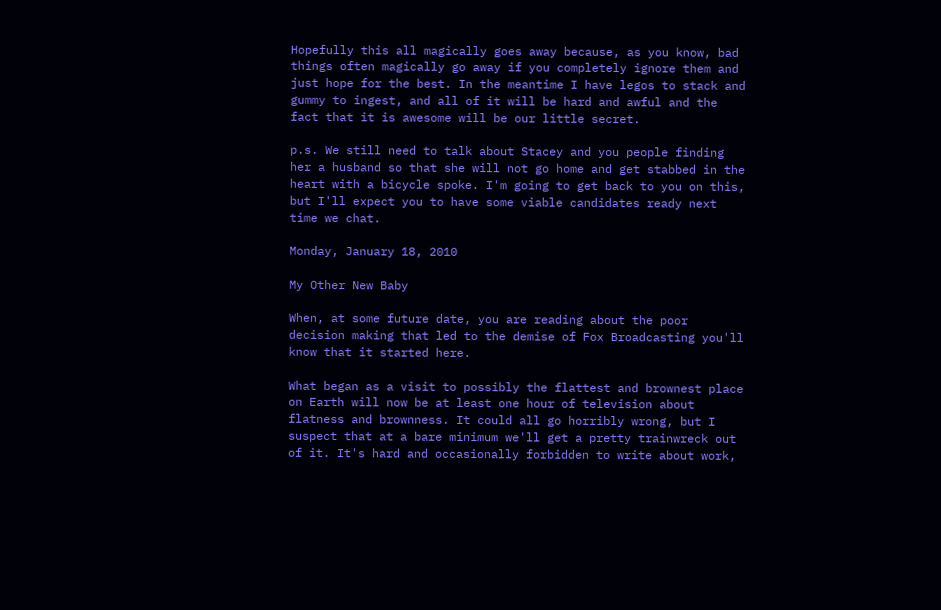Hopefully this all magically goes away because, as you know, bad things often magically go away if you completely ignore them and just hope for the best. In the meantime I have legos to stack and gummy to ingest, and all of it will be hard and awful and the fact that it is awesome will be our little secret.

p.s. We still need to talk about Stacey and you people finding her a husband so that she will not go home and get stabbed in the heart with a bicycle spoke. I'm going to get back to you on this, but I'll expect you to have some viable candidates ready next time we chat.

Monday, January 18, 2010

My Other New Baby

When, at some future date, you are reading about the poor decision making that led to the demise of Fox Broadcasting you'll know that it started here.

What began as a visit to possibly the flattest and brownest place on Earth will now be at least one hour of television about flatness and brownness. It could all go horribly wrong, but I suspect that at a bare minimum we'll get a pretty trainwreck out of it. It's hard and occasionally forbidden to write about work,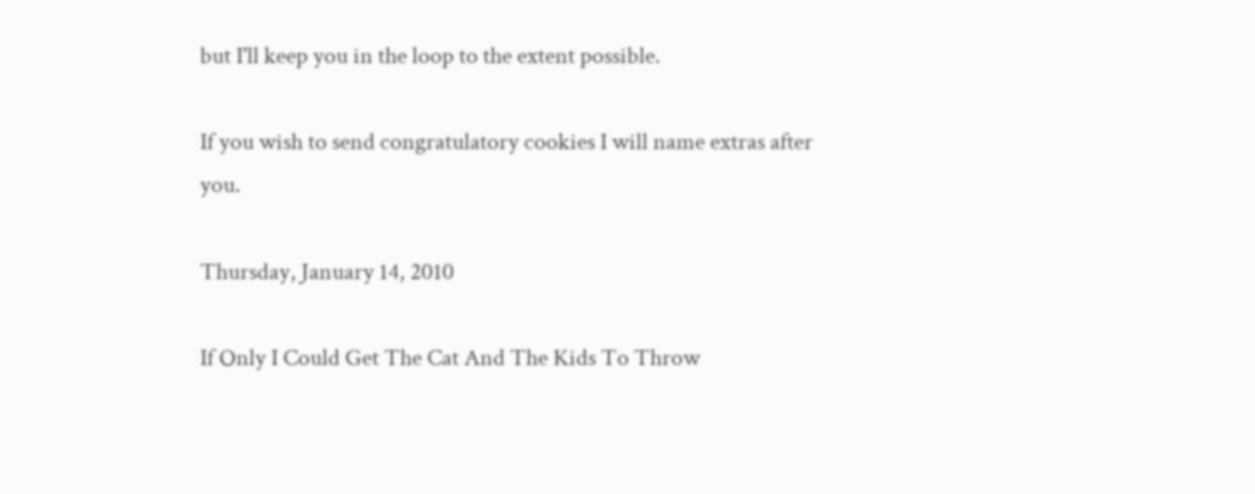but I'll keep you in the loop to the extent possible.

If you wish to send congratulatory cookies I will name extras after you.

Thursday, January 14, 2010

If Only I Could Get The Cat And The Kids To Throw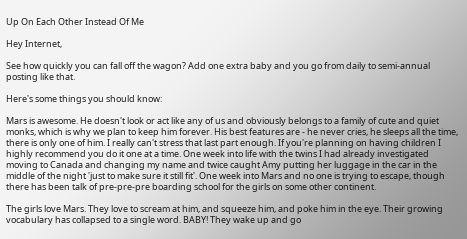Up On Each Other Instead Of Me

Hey Internet,

See how quickly you can fall off the wagon? Add one extra baby and you go from daily to semi-annual posting like that.

Here's some things you should know:

Mars is awesome. He doesn't look or act like any of us and obviously belongs to a family of cute and quiet monks, which is why we plan to keep him forever. His best features are - he never cries, he sleeps all the time, there is only one of him. I really can't stress that last part enough. If you're planning on having children I highly recommend you do it one at a time. One week into life with the twins I had already investigated moving to Canada and changing my name and twice caught Amy putting her luggage in the car in the middle of the night 'just to make sure it still fit'. One week into Mars and no one is trying to escape, though there has been talk of pre-pre-pre boarding school for the girls on some other continent.

The girls love Mars. They love to scream at him, and squeeze him, and poke him in the eye. Their growing vocabulary has collapsed to a single word. BABY! They wake up and go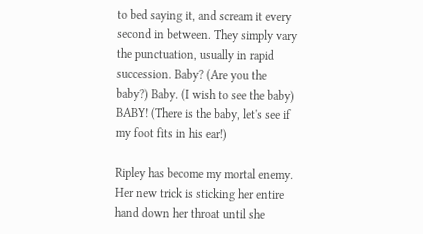to bed saying it, and scream it every second in between. They simply vary the punctuation, usually in rapid succession. Baby? (Are you the baby?) Baby. (I wish to see the baby) BABY! (There is the baby, let's see if my foot fits in his ear!)

Ripley has become my mortal enemy. Her new trick is sticking her entire hand down her throat until she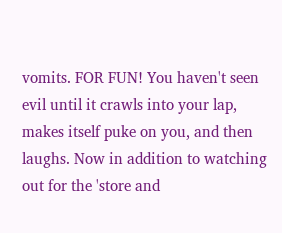vomits. FOR FUN! You haven't seen evil until it crawls into your lap, makes itself puke on you, and then laughs. Now in addition to watching out for the 'store and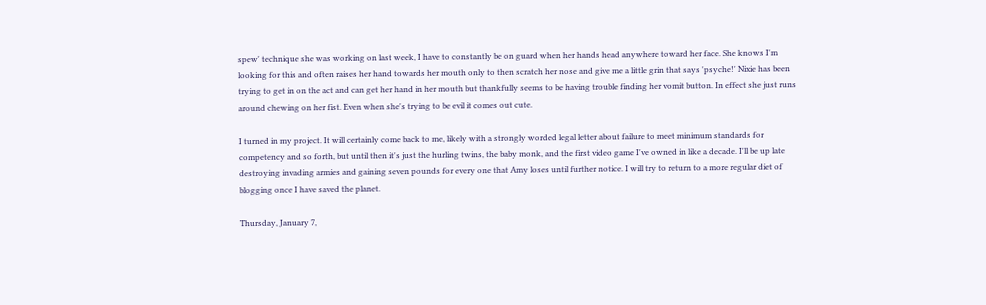spew' technique she was working on last week, I have to constantly be on guard when her hands head anywhere toward her face. She knows I'm looking for this and often raises her hand towards her mouth only to then scratch her nose and give me a little grin that says 'psyche!' Nixie has been trying to get in on the act and can get her hand in her mouth but thankfully seems to be having trouble finding her vomit button. In effect she just runs around chewing on her fist. Even when she's trying to be evil it comes out cute.

I turned in my project. It will certainly come back to me, likely with a strongly worded legal letter about failure to meet minimum standards for competency and so forth, but until then it's just the hurling twins, the baby monk, and the first video game I've owned in like a decade. I'll be up late destroying invading armies and gaining seven pounds for every one that Amy loses until further notice. I will try to return to a more regular diet of blogging once I have saved the planet.

Thursday, January 7,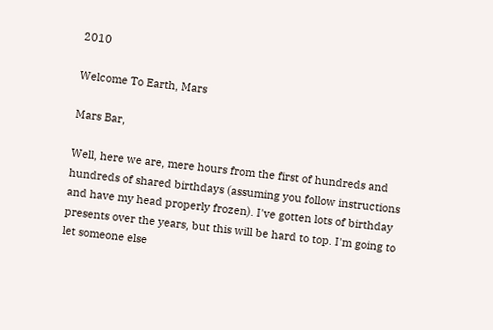2010

Welcome To Earth, Mars

Mars Bar,

Well, here we are, mere hours from the first of hundreds and hundreds of shared birthdays (assuming you follow instructions and have my head properly frozen). I've gotten lots of birthday presents over the years, but this will be hard to top. I'm going to let someone else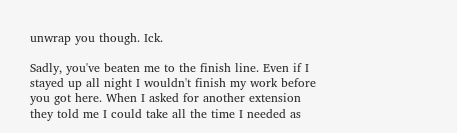unwrap you though. Ick.

Sadly, you've beaten me to the finish line. Even if I stayed up all night I wouldn't finish my work before you got here. When I asked for another extension they told me I could take all the time I needed as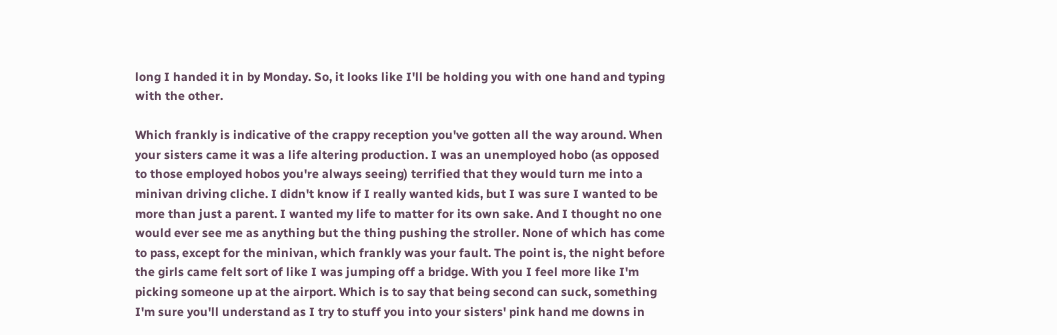long I handed it in by Monday. So, it looks like I'll be holding you with one hand and typing with the other.

Which frankly is indicative of the crappy reception you've gotten all the way around. When your sisters came it was a life altering production. I was an unemployed hobo (as opposed to those employed hobos you're always seeing) terrified that they would turn me into a minivan driving cliche. I didn't know if I really wanted kids, but I was sure I wanted to be more than just a parent. I wanted my life to matter for its own sake. And I thought no one would ever see me as anything but the thing pushing the stroller. None of which has come to pass, except for the minivan, which frankly was your fault. The point is, the night before the girls came felt sort of like I was jumping off a bridge. With you I feel more like I'm picking someone up at the airport. Which is to say that being second can suck, something I'm sure you'll understand as I try to stuff you into your sisters' pink hand me downs in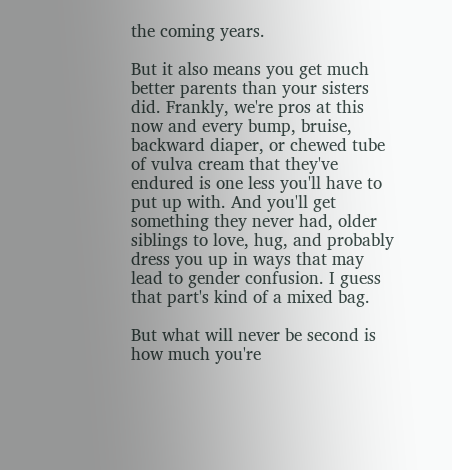the coming years.

But it also means you get much better parents than your sisters did. Frankly, we're pros at this now and every bump, bruise, backward diaper, or chewed tube of vulva cream that they've endured is one less you'll have to put up with. And you'll get something they never had, older siblings to love, hug, and probably dress you up in ways that may lead to gender confusion. I guess that part's kind of a mixed bag.

But what will never be second is how much you're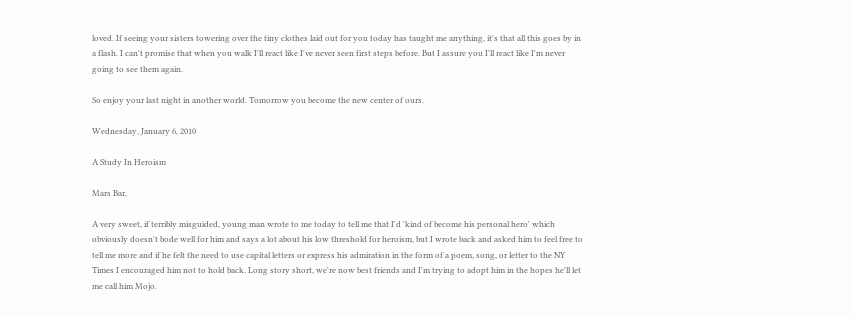loved. If seeing your sisters towering over the tiny clothes laid out for you today has taught me anything, it's that all this goes by in a flash. I can't promise that when you walk I'll react like I've never seen first steps before. But I assure you I'll react like I'm never going to see them again.

So enjoy your last night in another world. Tomorrow you become the new center of ours.

Wednesday, January 6, 2010

A Study In Heroism

Mars Bar,

A very sweet, if terribly misguided, young man wrote to me today to tell me that I'd 'kind of become his personal hero' which obviously doesn't bode well for him and says a lot about his low threshold for heroism, but I wrote back and asked him to feel free to tell me more and if he felt the need to use capital letters or express his admiration in the form of a poem, song, or letter to the NY Times I encouraged him not to hold back. Long story short, we're now best friends and I'm trying to adopt him in the hopes he'll let me call him Mojo.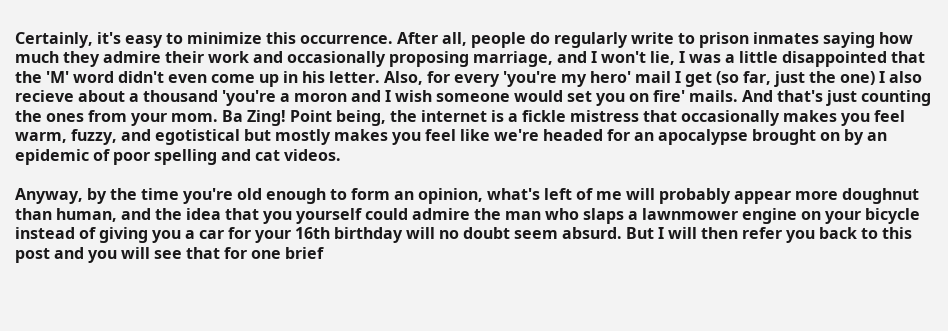Certainly, it's easy to minimize this occurrence. After all, people do regularly write to prison inmates saying how much they admire their work and occasionally proposing marriage, and I won't lie, I was a little disappointed that the 'M' word didn't even come up in his letter. Also, for every 'you're my hero' mail I get (so far, just the one) I also recieve about a thousand 'you're a moron and I wish someone would set you on fire' mails. And that's just counting the ones from your mom. Ba Zing! Point being, the internet is a fickle mistress that occasionally makes you feel warm, fuzzy, and egotistical but mostly makes you feel like we're headed for an apocalypse brought on by an epidemic of poor spelling and cat videos.

Anyway, by the time you're old enough to form an opinion, what's left of me will probably appear more doughnut than human, and the idea that you yourself could admire the man who slaps a lawnmower engine on your bicycle instead of giving you a car for your 16th birthday will no doubt seem absurd. But I will then refer you back to this post and you will see that for one brief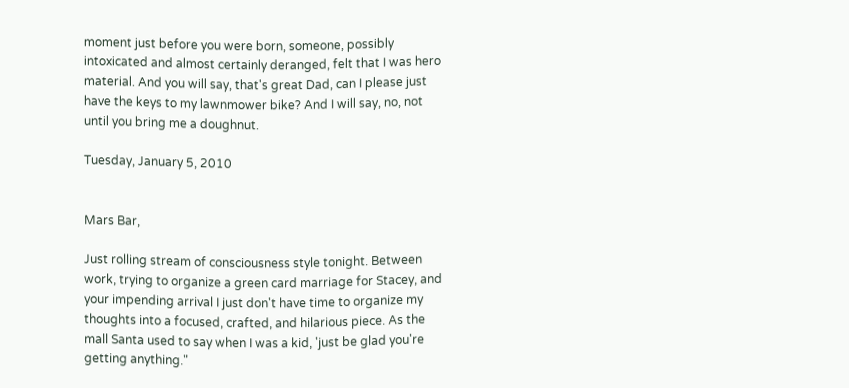moment just before you were born, someone, possibly intoxicated and almost certainly deranged, felt that I was hero material. And you will say, that's great Dad, can I please just have the keys to my lawnmower bike? And I will say, no, not until you bring me a doughnut.

Tuesday, January 5, 2010


Mars Bar,

Just rolling stream of consciousness style tonight. Between work, trying to organize a green card marriage for Stacey, and your impending arrival I just don't have time to organize my thoughts into a focused, crafted, and hilarious piece. As the mall Santa used to say when I was a kid, 'just be glad you're getting anything."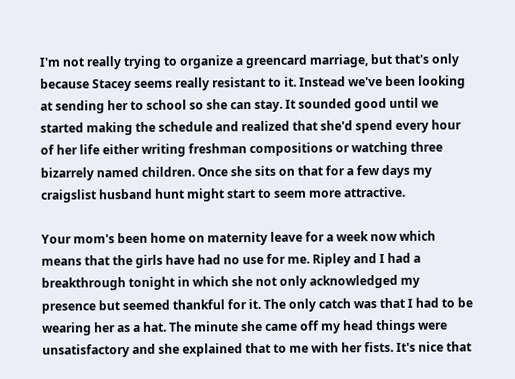I'm not really trying to organize a greencard marriage, but that's only because Stacey seems really resistant to it. Instead we've been looking at sending her to school so she can stay. It sounded good until we started making the schedule and realized that she'd spend every hour of her life either writing freshman compositions or watching three bizarrely named children. Once she sits on that for a few days my craigslist husband hunt might start to seem more attractive.

Your mom's been home on maternity leave for a week now which means that the girls have had no use for me. Ripley and I had a breakthrough tonight in which she not only acknowledged my presence but seemed thankful for it. The only catch was that I had to be wearing her as a hat. The minute she came off my head things were unsatisfactory and she explained that to me with her fists. It's nice that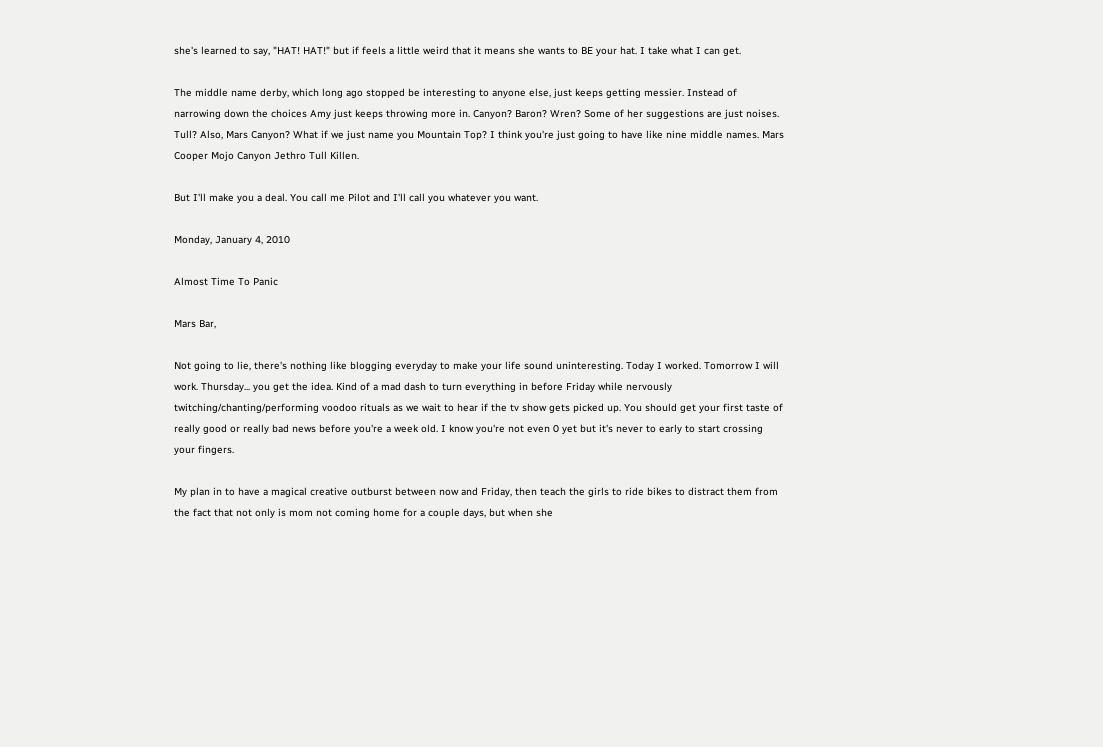she's learned to say, "HAT! HAT!" but if feels a little weird that it means she wants to BE your hat. I take what I can get.

The middle name derby, which long ago stopped be interesting to anyone else, just keeps getting messier. Instead of narrowing down the choices Amy just keeps throwing more in. Canyon? Baron? Wren? Some of her suggestions are just noises. Tull? Also, Mars Canyon? What if we just name you Mountain Top? I think you're just going to have like nine middle names. Mars Cooper Mojo Canyon Jethro Tull Killen.

But I'll make you a deal. You call me Pilot and I'll call you whatever you want.

Monday, January 4, 2010

Almost Time To Panic

Mars Bar,

Not going to lie, there's nothing like blogging everyday to make your life sound uninteresting. Today I worked. Tomorrow I will work. Thursday... you get the idea. Kind of a mad dash to turn everything in before Friday while nervously twitching/chanting/performing voodoo rituals as we wait to hear if the tv show gets picked up. You should get your first taste of really good or really bad news before you're a week old. I know you're not even 0 yet but it's never to early to start crossing your fingers.

My plan in to have a magical creative outburst between now and Friday, then teach the girls to ride bikes to distract them from the fact that not only is mom not coming home for a couple days, but when she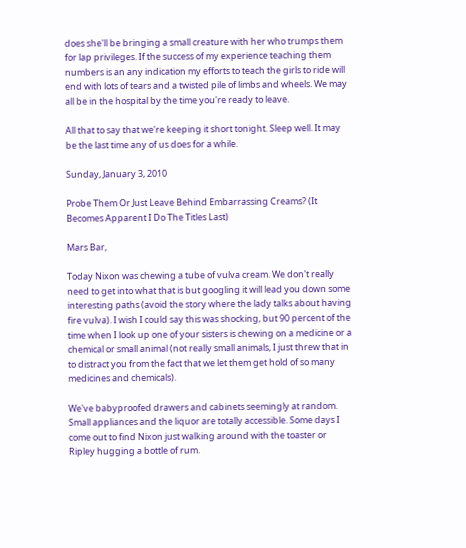does she'll be bringing a small creature with her who trumps them for lap privileges. If the success of my experience teaching them numbers is an any indication my efforts to teach the girls to ride will end with lots of tears and a twisted pile of limbs and wheels. We may all be in the hospital by the time you're ready to leave.

All that to say that we're keeping it short tonight. Sleep well. It may be the last time any of us does for a while.

Sunday, January 3, 2010

Probe Them Or Just Leave Behind Embarrassing Creams? (It Becomes Apparent I Do The Titles Last)

Mars Bar,

Today Nixon was chewing a tube of vulva cream. We don't really need to get into what that is but googling it will lead you down some interesting paths (avoid the story where the lady talks about having fire vulva). I wish I could say this was shocking, but 90 percent of the time when I look up one of your sisters is chewing on a medicine or a chemical or small animal (not really small animals, I just threw that in to distract you from the fact that we let them get hold of so many medicines and chemicals).

We've babyproofed drawers and cabinets seemingly at random. Small appliances and the liquor are totally accessible. Some days I come out to find Nixon just walking around with the toaster or Ripley hugging a bottle of rum.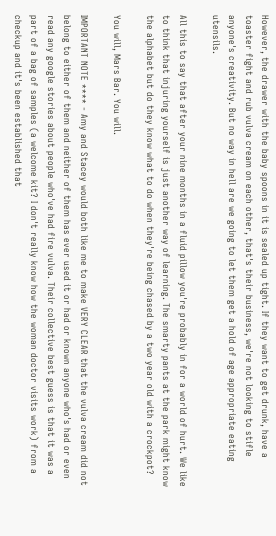However, the drawer with the baby spoons in it is sealed up tight. If they want to get drunk, have a toaster fight and rub vulva cream on each other, that's their business, we're not looking to stifle anyone's creativity. But no way in hell are we going to let them get a hold of age appropriate eating utensils.

All this to say that after your nine months in a fluid pillow you're probably in for a world of hurt. We like to think that injuring yourself is just another way of learning. The smarty pants at the park might know the alphabet but do they know what to do when they're being chased by a two year old with a crockpot?

You will, Mars Bar. You will.

IMPORTANT NOTE **** - Amy and Stacey would both like me to make VERY CLEAR that the vulva cream did not belong to either of them and neither of them has ever used it or had or known anyone who's had or even read any google stories about people who've had fire vulva. Their collective best guess is that it was a part of a bag of samples (a welcome kit? I don't really know how the woman doctor visits work) from a checkup and it's been established that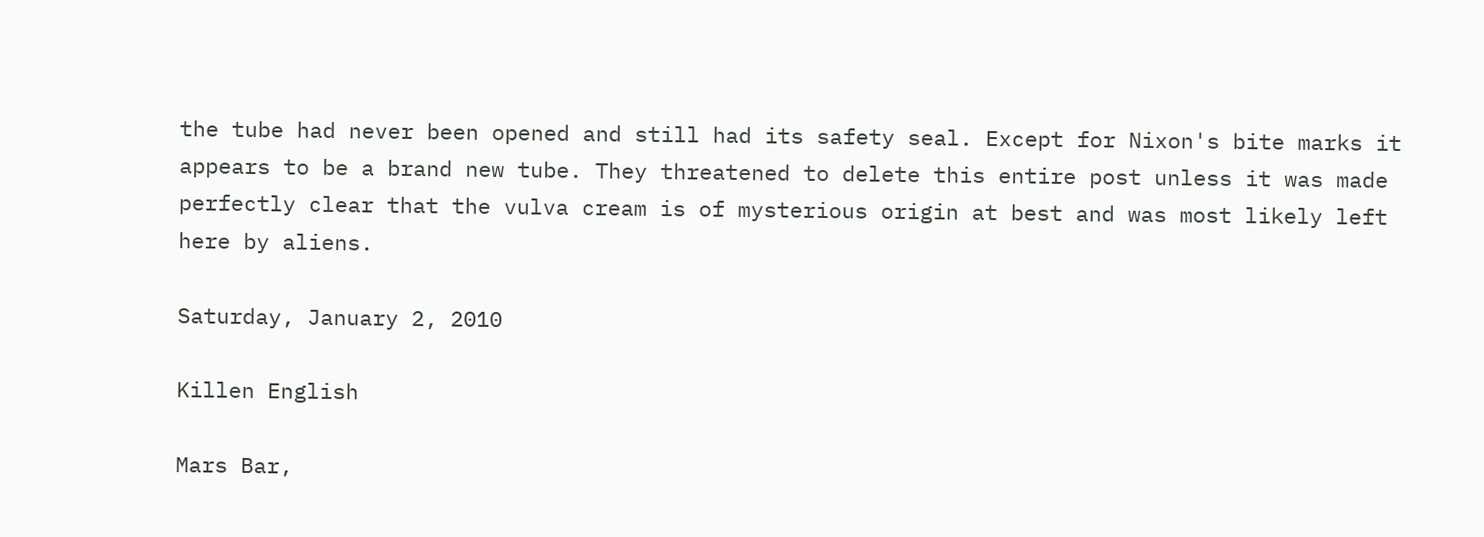the tube had never been opened and still had its safety seal. Except for Nixon's bite marks it appears to be a brand new tube. They threatened to delete this entire post unless it was made perfectly clear that the vulva cream is of mysterious origin at best and was most likely left here by aliens.

Saturday, January 2, 2010

Killen English

Mars Bar,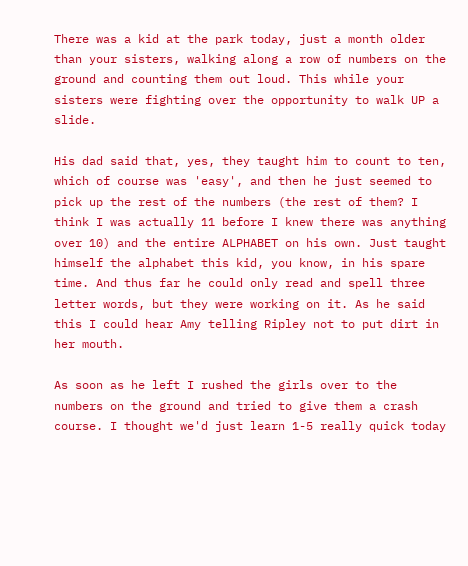There was a kid at the park today, just a month older than your sisters, walking along a row of numbers on the ground and counting them out loud. This while your sisters were fighting over the opportunity to walk UP a slide.

His dad said that, yes, they taught him to count to ten, which of course was 'easy', and then he just seemed to pick up the rest of the numbers (the rest of them? I think I was actually 11 before I knew there was anything over 10) and the entire ALPHABET on his own. Just taught himself the alphabet this kid, you know, in his spare time. And thus far he could only read and spell three letter words, but they were working on it. As he said this I could hear Amy telling Ripley not to put dirt in her mouth.

As soon as he left I rushed the girls over to the numbers on the ground and tried to give them a crash course. I thought we'd just learn 1-5 really quick today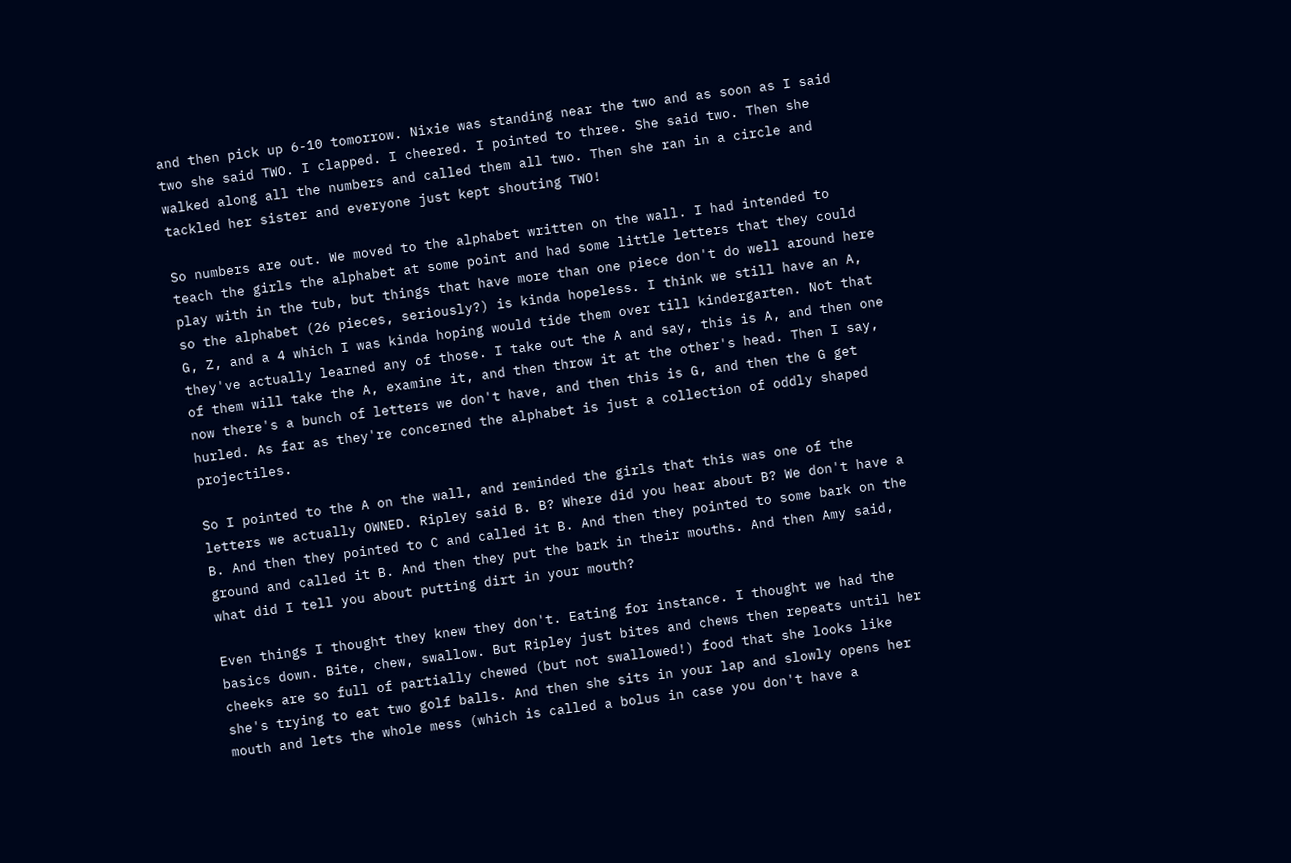and then pick up 6-10 tomorrow. Nixie was standing near the two and as soon as I said two she said TWO. I clapped. I cheered. I pointed to three. She said two. Then she walked along all the numbers and called them all two. Then she ran in a circle and tackled her sister and everyone just kept shouting TWO!

So numbers are out. We moved to the alphabet written on the wall. I had intended to teach the girls the alphabet at some point and had some little letters that they could play with in the tub, but things that have more than one piece don't do well around here so the alphabet (26 pieces, seriously?) is kinda hopeless. I think we still have an A, G, Z, and a 4 which I was kinda hoping would tide them over till kindergarten. Not that they've actually learned any of those. I take out the A and say, this is A, and then one of them will take the A, examine it, and then throw it at the other's head. Then I say, now there's a bunch of letters we don't have, and then this is G, and then the G get hurled. As far as they're concerned the alphabet is just a collection of oddly shaped projectiles.

So I pointed to the A on the wall, and reminded the girls that this was one of the letters we actually OWNED. Ripley said B. B? Where did you hear about B? We don't have a B. And then they pointed to C and called it B. And then they pointed to some bark on the ground and called it B. And then they put the bark in their mouths. And then Amy said, what did I tell you about putting dirt in your mouth?

Even things I thought they knew they don't. Eating for instance. I thought we had the basics down. Bite, chew, swallow. But Ripley just bites and chews then repeats until her cheeks are so full of partially chewed (but not swallowed!) food that she looks like she's trying to eat two golf balls. And then she sits in your lap and slowly opens her mouth and lets the whole mess (which is called a bolus in case you don't have a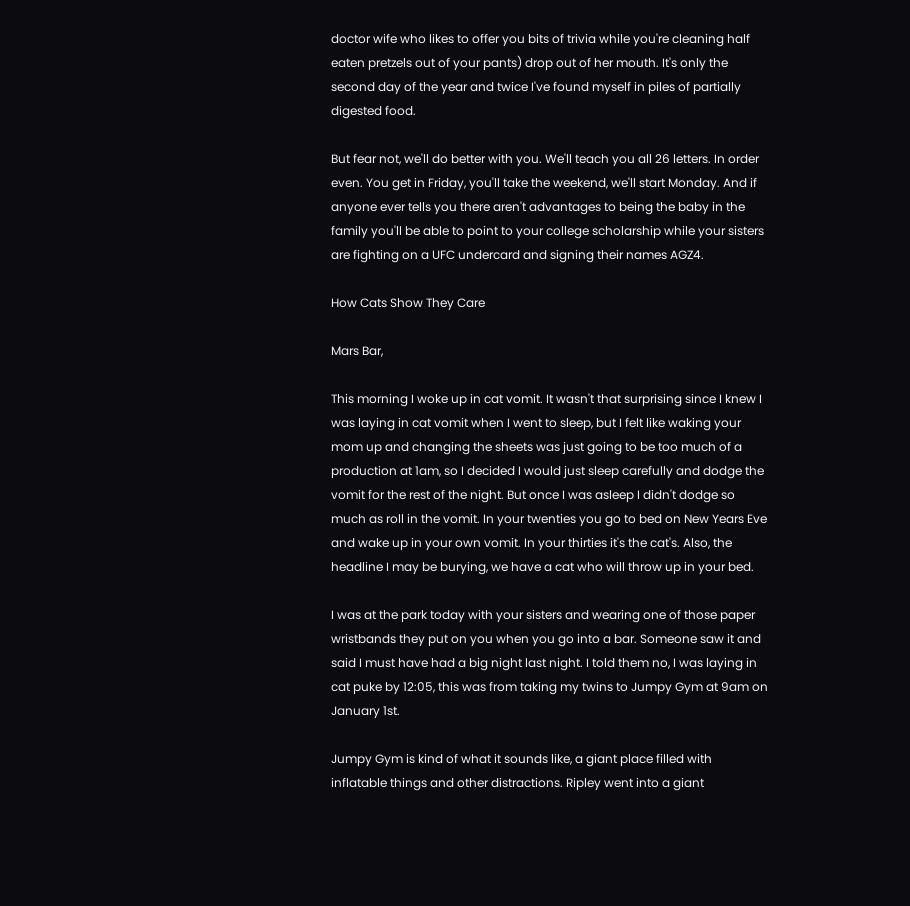doctor wife who likes to offer you bits of trivia while you're cleaning half eaten pretzels out of your pants) drop out of her mouth. It's only the second day of the year and twice I've found myself in piles of partially digested food.

But fear not, we'll do better with you. We'll teach you all 26 letters. In order even. You get in Friday, you'll take the weekend, we'll start Monday. And if anyone ever tells you there aren't advantages to being the baby in the family you'll be able to point to your college scholarship while your sisters are fighting on a UFC undercard and signing their names AGZ4.

How Cats Show They Care

Mars Bar,

This morning I woke up in cat vomit. It wasn't that surprising since I knew I was laying in cat vomit when I went to sleep, but I felt like waking your mom up and changing the sheets was just going to be too much of a production at 1am, so I decided I would just sleep carefully and dodge the vomit for the rest of the night. But once I was asleep I didn't dodge so much as roll in the vomit. In your twenties you go to bed on New Years Eve and wake up in your own vomit. In your thirties it's the cat's. Also, the headline I may be burying, we have a cat who will throw up in your bed.

I was at the park today with your sisters and wearing one of those paper wristbands they put on you when you go into a bar. Someone saw it and said I must have had a big night last night. I told them no, I was laying in cat puke by 12:05, this was from taking my twins to Jumpy Gym at 9am on January 1st.

Jumpy Gym is kind of what it sounds like, a giant place filled with inflatable things and other distractions. Ripley went into a giant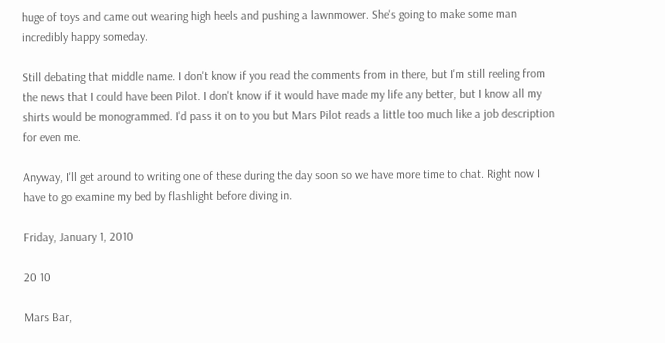huge of toys and came out wearing high heels and pushing a lawnmower. She's going to make some man incredibly happy someday.

Still debating that middle name. I don't know if you read the comments from in there, but I'm still reeling from the news that I could have been Pilot. I don't know if it would have made my life any better, but I know all my shirts would be monogrammed. I'd pass it on to you but Mars Pilot reads a little too much like a job description for even me.

Anyway, I'll get around to writing one of these during the day soon so we have more time to chat. Right now I have to go examine my bed by flashlight before diving in.

Friday, January 1, 2010

20 10

Mars Bar,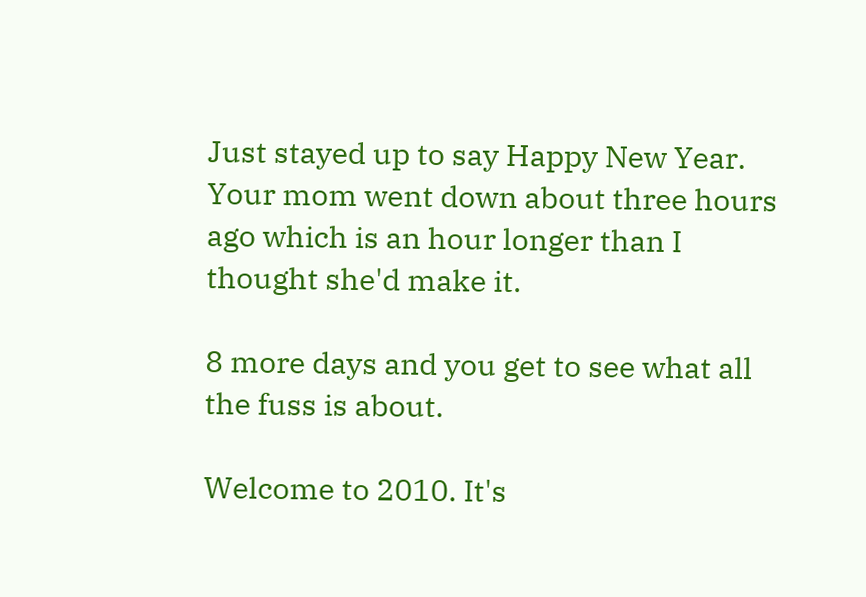Just stayed up to say Happy New Year. Your mom went down about three hours ago which is an hour longer than I thought she'd make it.

8 more days and you get to see what all the fuss is about.

Welcome to 2010. It's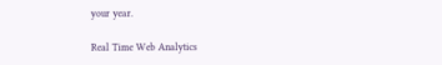your year.

Real Time Web Analytics